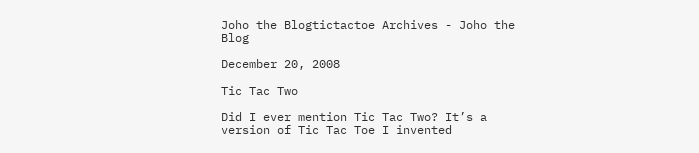Joho the Blogtictactoe Archives - Joho the Blog

December 20, 2008

Tic Tac Two

Did I ever mention Tic Tac Two? It’s a version of Tic Tac Toe I invented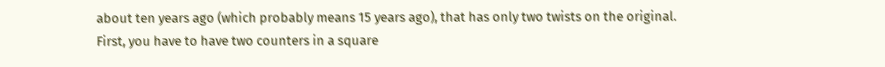about ten years ago (which probably means 15 years ago), that has only two twists on the original. First, you have to have two counters in a square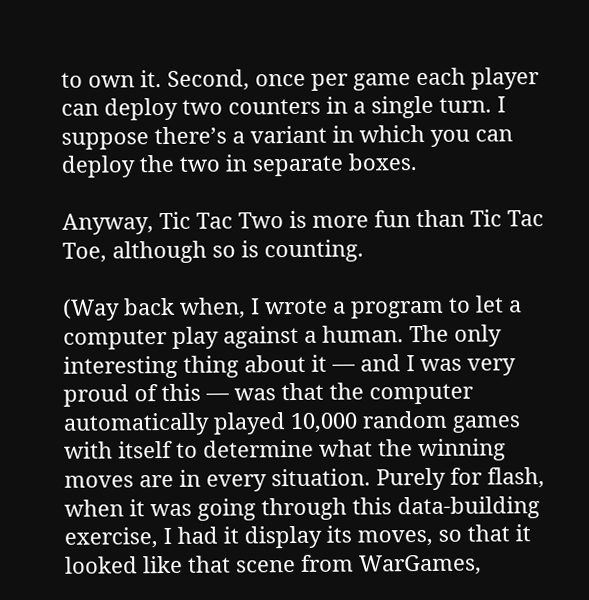to own it. Second, once per game each player can deploy two counters in a single turn. I suppose there’s a variant in which you can deploy the two in separate boxes.

Anyway, Tic Tac Two is more fun than Tic Tac Toe, although so is counting.

(Way back when, I wrote a program to let a computer play against a human. The only interesting thing about it — and I was very proud of this — was that the computer automatically played 10,000 random games with itself to determine what the winning moves are in every situation. Purely for flash, when it was going through this data-building exercise, I had it display its moves, so that it looked like that scene from WarGames,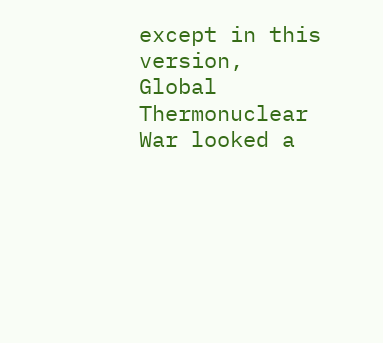except in this version, Global Thermonuclear War looked a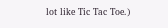lot like Tic Tac Toe.)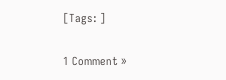[Tags: ]

1 Comment »